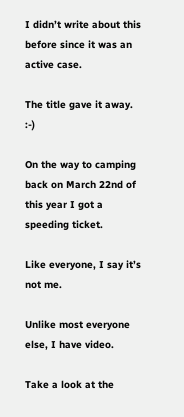I didn’t write about this before since it was an active case.

The title gave it away.  :-)

On the way to camping back on March 22nd of this year I got a speeding ticket.

Like everyone, I say it’s not me.

Unlike most everyone else, I have video.

Take a look at the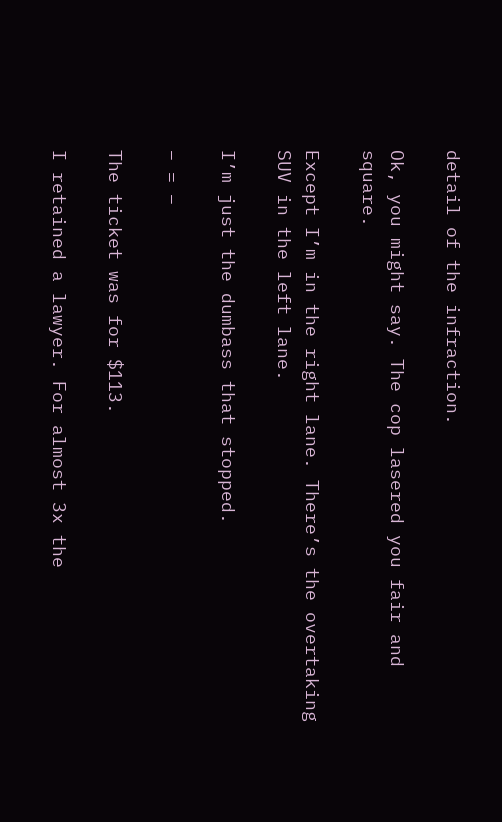detail of the infraction.

Ok, you might say. The cop lasered you fair and square.

Except I’m in the right lane. There’s the overtaking SUV in the left lane.

I’m just the dumbass that stopped.

– = –

The ticket was for $113.

I retained a lawyer. For almost 3x the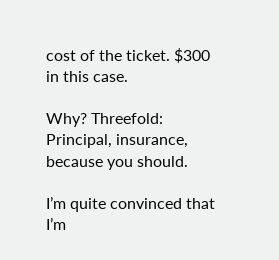cost of the ticket. $300 in this case.

Why? Threefold: Principal, insurance, because you should.

I’m quite convinced that I’m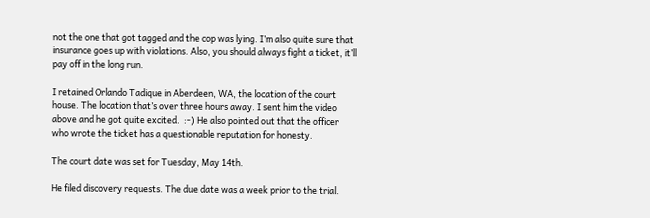not the one that got tagged and the cop was lying. I’m also quite sure that insurance goes up with violations. Also, you should always fight a ticket, it’ll pay off in the long run.

I retained Orlando Tadique in Aberdeen, WA, the location of the court house. The location that’s over three hours away. I sent him the video above and he got quite excited.  :-) He also pointed out that the officer who wrote the ticket has a questionable reputation for honesty.

The court date was set for Tuesday, May 14th.

He filed discovery requests. The due date was a week prior to the trial.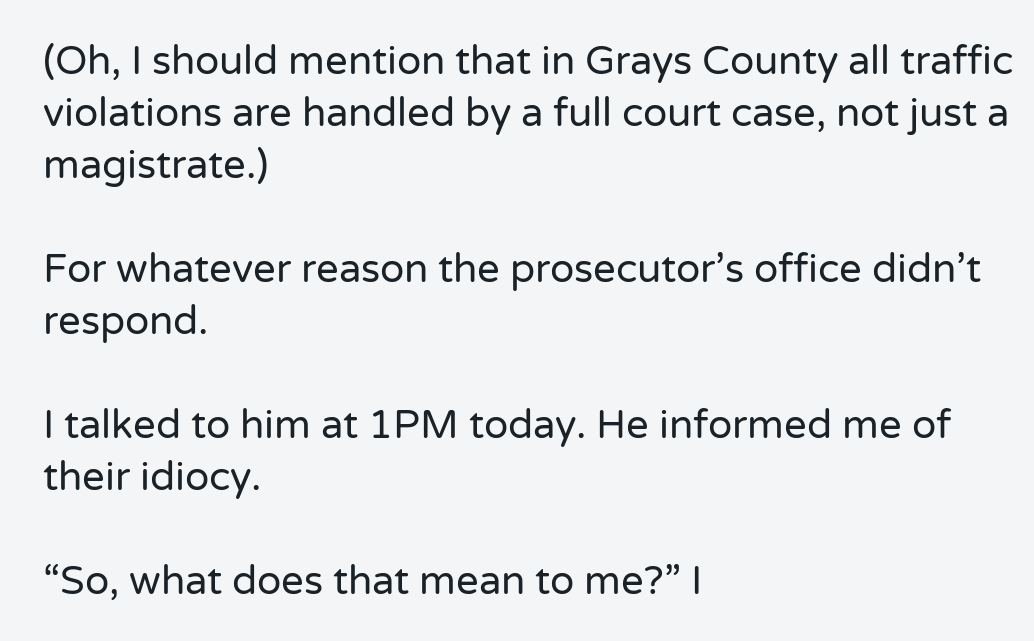(Oh, I should mention that in Grays County all traffic violations are handled by a full court case, not just a magistrate.)

For whatever reason the prosecutor’s office didn’t respond.

I talked to him at 1PM today. He informed me of their idiocy.

“So, what does that mean to me?” I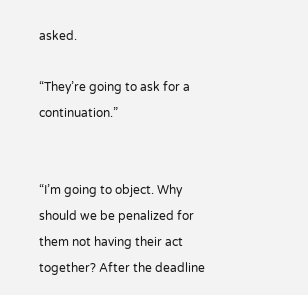asked.

“They’re going to ask for a continuation.”


“I’m going to object. Why should we be penalized for them not having their act together? After the deadline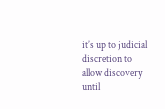it’s up to judicial discretion to allow discovery until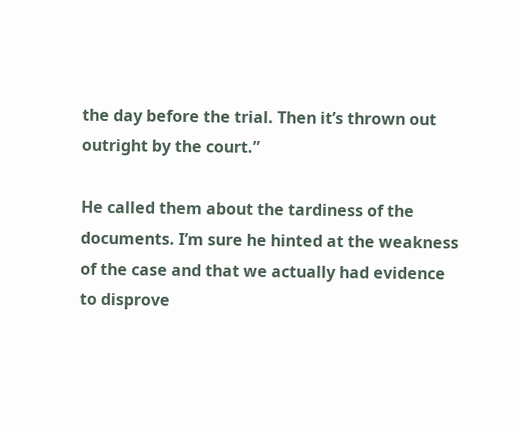the day before the trial. Then it’s thrown out outright by the court.”

He called them about the tardiness of the documents. I’m sure he hinted at the weakness of the case and that we actually had evidence to disprove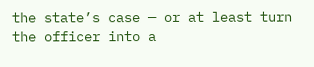the state’s case — or at least turn the officer into a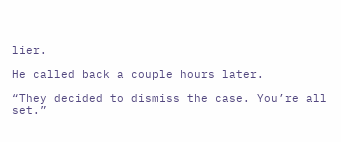lier.

He called back a couple hours later.

“They decided to dismiss the case. You’re all set.”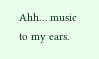Ahh… music to my ears.